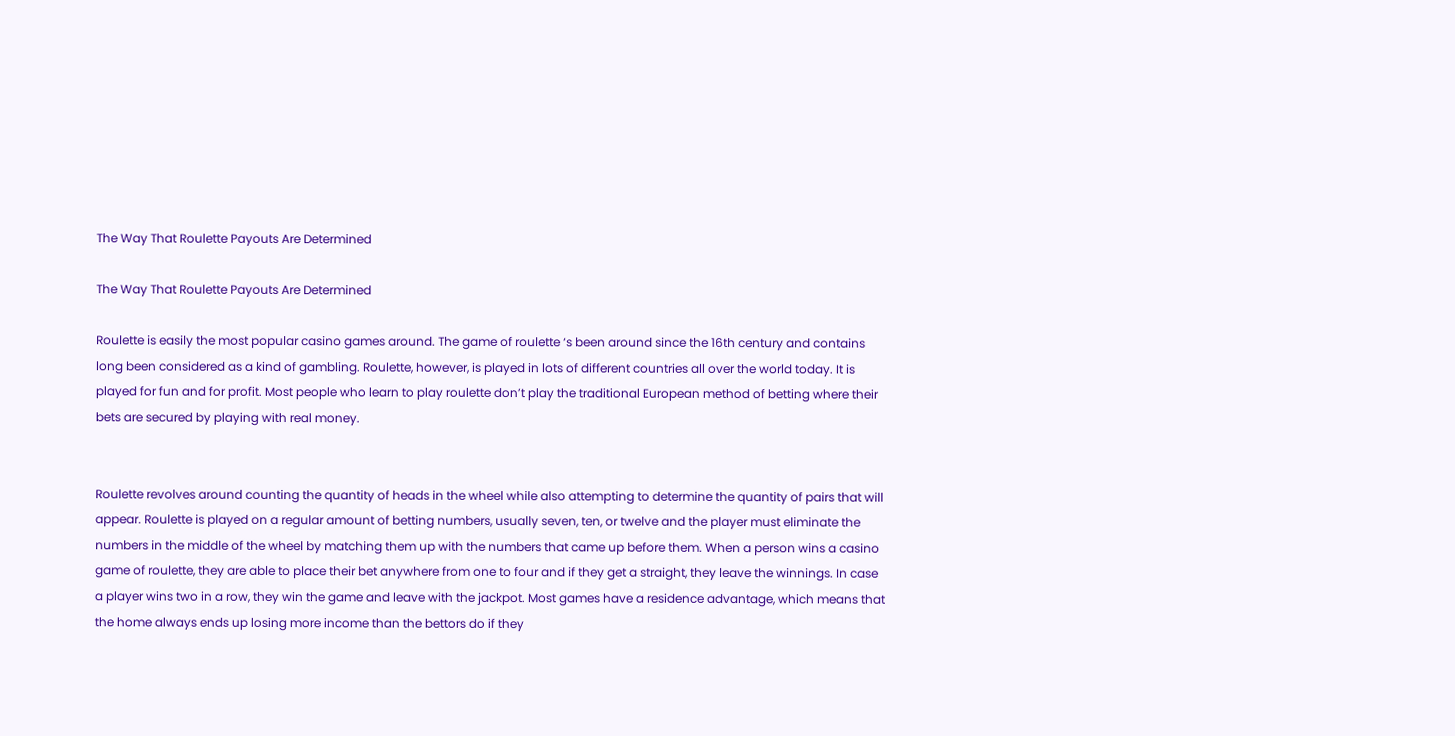The Way That Roulette Payouts Are Determined

The Way That Roulette Payouts Are Determined

Roulette is easily the most popular casino games around. The game of roulette ‘s been around since the 16th century and contains long been considered as a kind of gambling. Roulette, however, is played in lots of different countries all over the world today. It is played for fun and for profit. Most people who learn to play roulette don’t play the traditional European method of betting where their bets are secured by playing with real money.


Roulette revolves around counting the quantity of heads in the wheel while also attempting to determine the quantity of pairs that will appear. Roulette is played on a regular amount of betting numbers, usually seven, ten, or twelve and the player must eliminate the numbers in the middle of the wheel by matching them up with the numbers that came up before them. When a person wins a casino game of roulette, they are able to place their bet anywhere from one to four and if they get a straight, they leave the winnings. In case a player wins two in a row, they win the game and leave with the jackpot. Most games have a residence advantage, which means that the home always ends up losing more income than the bettors do if they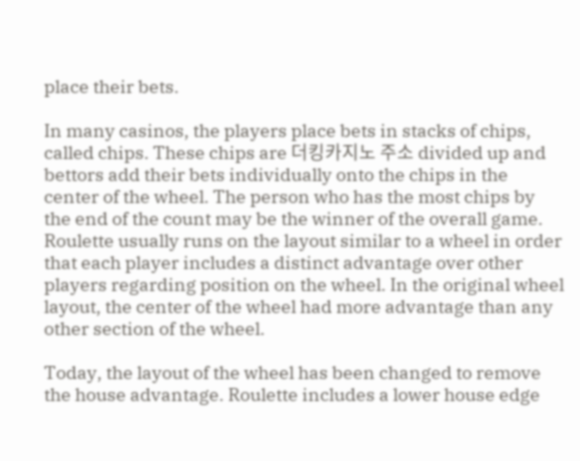place their bets.

In many casinos, the players place bets in stacks of chips, called chips. These chips are 더킹카지노 주소 divided up and bettors add their bets individually onto the chips in the center of the wheel. The person who has the most chips by the end of the count may be the winner of the overall game. Roulette usually runs on the layout similar to a wheel in order that each player includes a distinct advantage over other players regarding position on the wheel. In the original wheel layout, the center of the wheel had more advantage than any other section of the wheel.

Today, the layout of the wheel has been changed to remove the house advantage. Roulette includes a lower house edge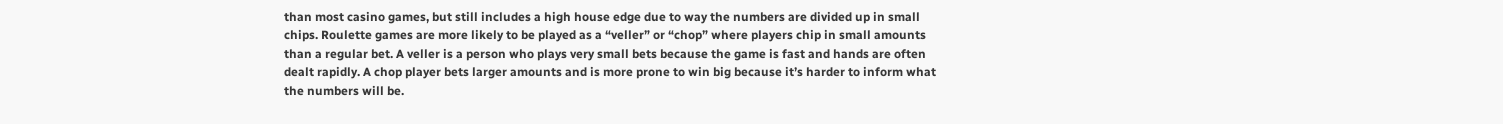than most casino games, but still includes a high house edge due to way the numbers are divided up in small chips. Roulette games are more likely to be played as a “veller” or “chop” where players chip in small amounts than a regular bet. A veller is a person who plays very small bets because the game is fast and hands are often dealt rapidly. A chop player bets larger amounts and is more prone to win big because it’s harder to inform what the numbers will be.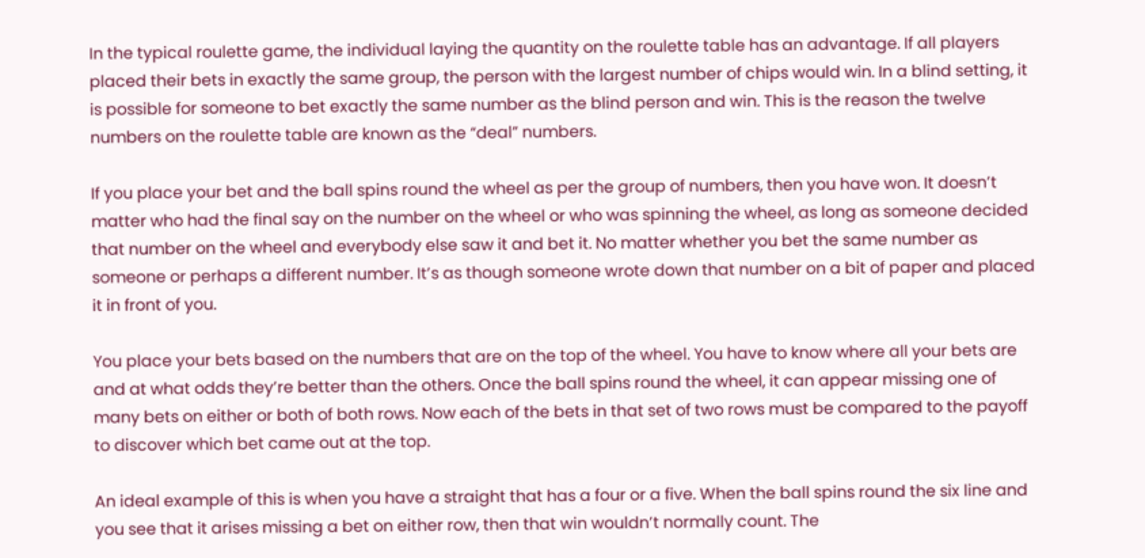In the typical roulette game, the individual laying the quantity on the roulette table has an advantage. If all players placed their bets in exactly the same group, the person with the largest number of chips would win. In a blind setting, it is possible for someone to bet exactly the same number as the blind person and win. This is the reason the twelve numbers on the roulette table are known as the “deal” numbers.

If you place your bet and the ball spins round the wheel as per the group of numbers, then you have won. It doesn’t matter who had the final say on the number on the wheel or who was spinning the wheel, as long as someone decided that number on the wheel and everybody else saw it and bet it. No matter whether you bet the same number as someone or perhaps a different number. It’s as though someone wrote down that number on a bit of paper and placed it in front of you.

You place your bets based on the numbers that are on the top of the wheel. You have to know where all your bets are and at what odds they’re better than the others. Once the ball spins round the wheel, it can appear missing one of many bets on either or both of both rows. Now each of the bets in that set of two rows must be compared to the payoff to discover which bet came out at the top.

An ideal example of this is when you have a straight that has a four or a five. When the ball spins round the six line and you see that it arises missing a bet on either row, then that win wouldn’t normally count. The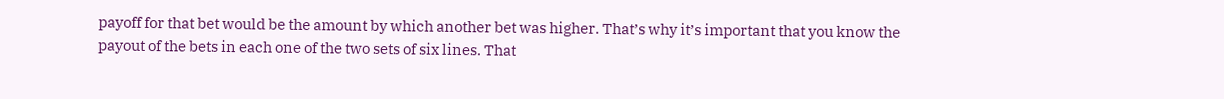payoff for that bet would be the amount by which another bet was higher. That’s why it’s important that you know the payout of the bets in each one of the two sets of six lines. That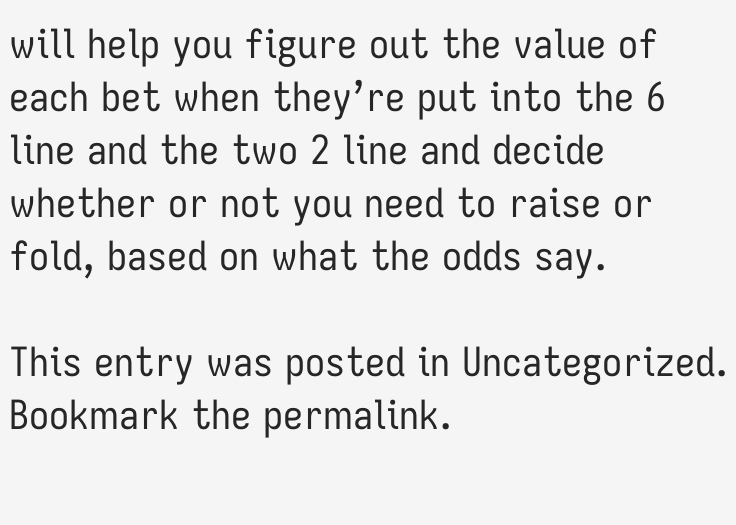will help you figure out the value of each bet when they’re put into the 6 line and the two 2 line and decide whether or not you need to raise or fold, based on what the odds say.

This entry was posted in Uncategorized. Bookmark the permalink.